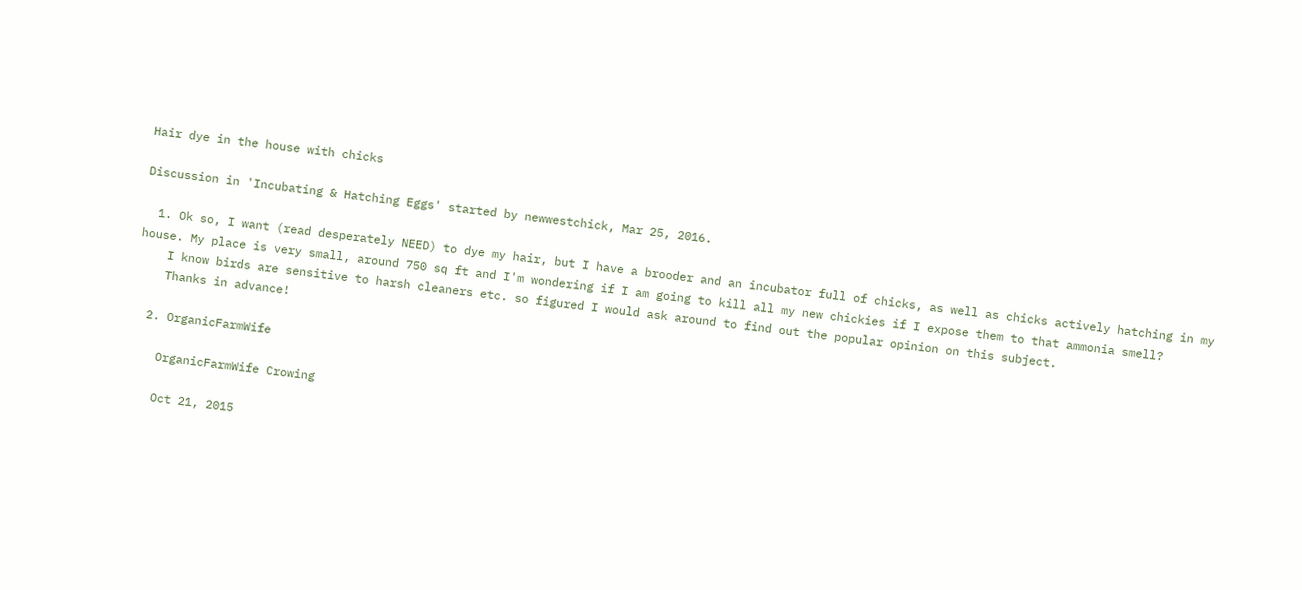Hair dye in the house with chicks

Discussion in 'Incubating & Hatching Eggs' started by newwestchick, Mar 25, 2016.

  1. Ok so, I want (read desperately NEED) to dye my hair, but I have a brooder and an incubator full of chicks, as well as chicks actively hatching in my house. My place is very small, around 750 sq ft and I'm wondering if I am going to kill all my new chickies if I expose them to that ammonia smell?
    I know birds are sensitive to harsh cleaners etc. so figured I would ask around to find out the popular opinion on this subject.
    Thanks in advance!

  2. OrganicFarmWife

    OrganicFarmWife Crowing

    Oct 21, 2015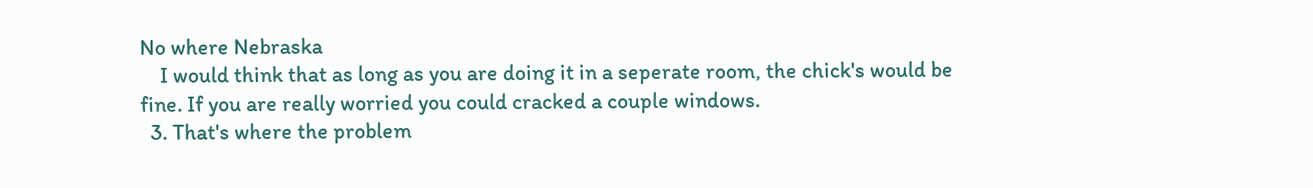No where Nebraska
    I would think that as long as you are doing it in a seperate room, the chick's would be fine. If you are really worried you could cracked a couple windows.
  3. That's where the problem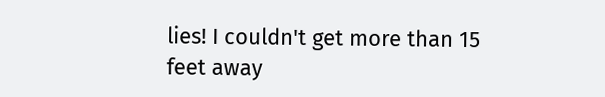lies! I couldn't get more than 15 feet away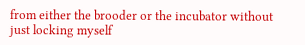from either the brooder or the incubator without just locking myself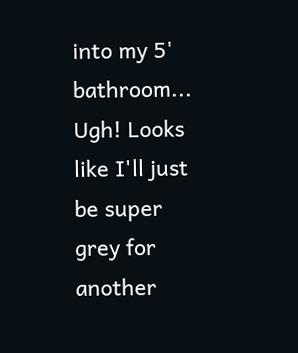into my 5' bathroom... Ugh! Looks like I'll just be super grey for another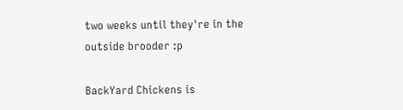two weeks until they're in the outside brooder :p

BackYard Chickens is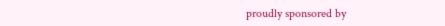proudly sponsored by